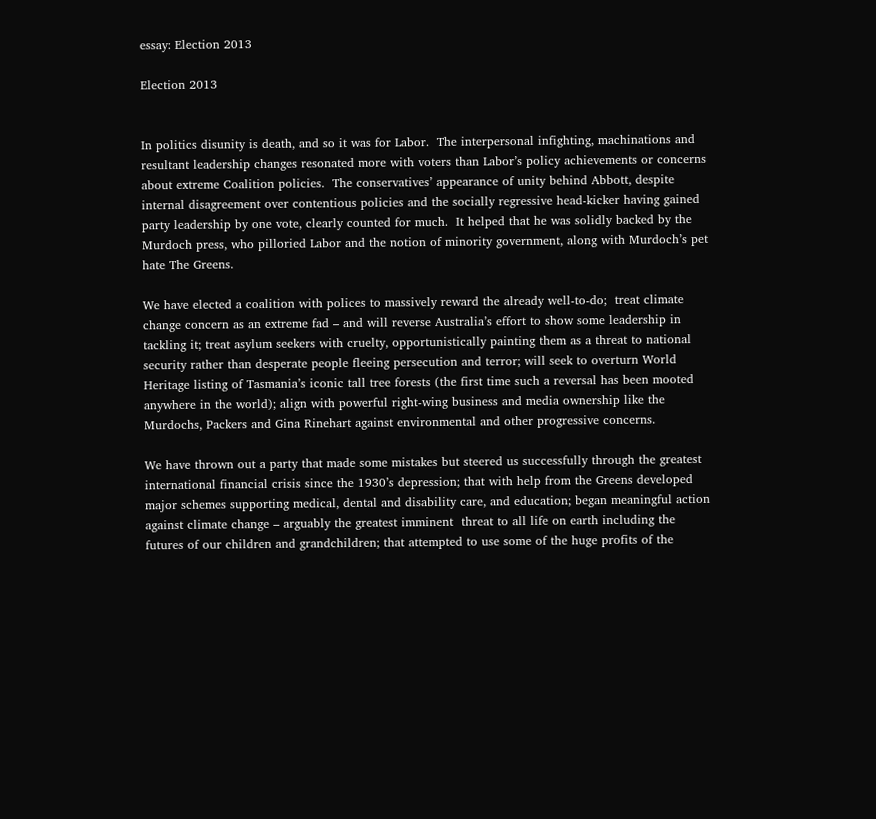essay: Election 2013

Election 2013


In politics disunity is death, and so it was for Labor.  The interpersonal infighting, machinations and resultant leadership changes resonated more with voters than Labor’s policy achievements or concerns about extreme Coalition policies.  The conservatives’ appearance of unity behind Abbott, despite internal disagreement over contentious policies and the socially regressive head-kicker having gained party leadership by one vote, clearly counted for much.  It helped that he was solidly backed by the Murdoch press, who pilloried Labor and the notion of minority government, along with Murdoch’s pet hate The Greens.

We have elected a coalition with polices to massively reward the already well-to-do;  treat climate change concern as an extreme fad – and will reverse Australia’s effort to show some leadership in tackling it; treat asylum seekers with cruelty, opportunistically painting them as a threat to national security rather than desperate people fleeing persecution and terror; will seek to overturn World Heritage listing of Tasmania’s iconic tall tree forests (the first time such a reversal has been mooted anywhere in the world); align with powerful right-wing business and media ownership like the Murdochs, Packers and Gina Rinehart against environmental and other progressive concerns.

We have thrown out a party that made some mistakes but steered us successfully through the greatest international financial crisis since the 1930’s depression; that with help from the Greens developed major schemes supporting medical, dental and disability care, and education; began meaningful action against climate change – arguably the greatest imminent  threat to all life on earth including the futures of our children and grandchildren; that attempted to use some of the huge profits of the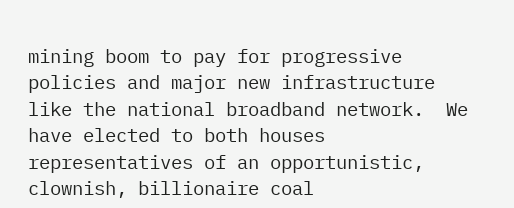mining boom to pay for progressive policies and major new infrastructure like the national broadband network.  We have elected to both houses representatives of an opportunistic, clownish, billionaire coal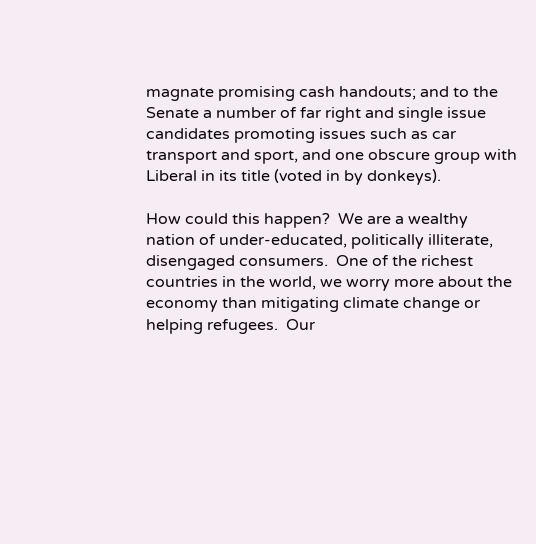magnate promising cash handouts; and to the Senate a number of far right and single issue candidates promoting issues such as car transport and sport, and one obscure group with Liberal in its title (voted in by donkeys).

How could this happen?  We are a wealthy nation of under-educated, politically illiterate, disengaged consumers.  One of the richest countries in the world, we worry more about the economy than mitigating climate change or helping refugees.  Our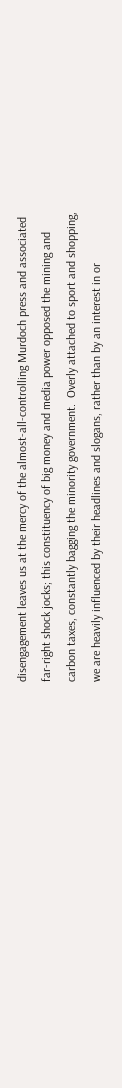disengagement leaves us at the mercy of the almost-all-controlling Murdoch press and associated far-right shock jocks; this constituency of big money and media power opposed the mining and carbon taxes, constantly bagging the minority government.  Overly attached to sport and shopping,  we are heavily influenced by their headlines and slogans, rather than by an interest in or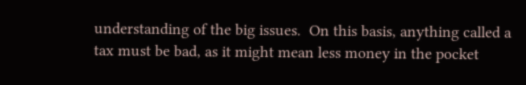understanding of the big issues.  On this basis, anything called a tax must be bad, as it might mean less money in the pocket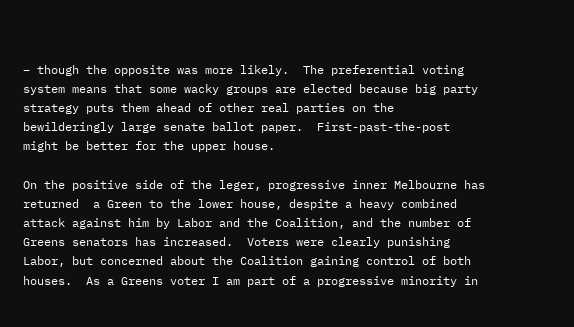– though the opposite was more likely.  The preferential voting system means that some wacky groups are elected because big party strategy puts them ahead of other real parties on the bewilderingly large senate ballot paper.  First-past-the-post might be better for the upper house.

On the positive side of the leger, progressive inner Melbourne has returned  a Green to the lower house, despite a heavy combined attack against him by Labor and the Coalition, and the number of Greens senators has increased.  Voters were clearly punishing Labor, but concerned about the Coalition gaining control of both houses.  As a Greens voter I am part of a progressive minority in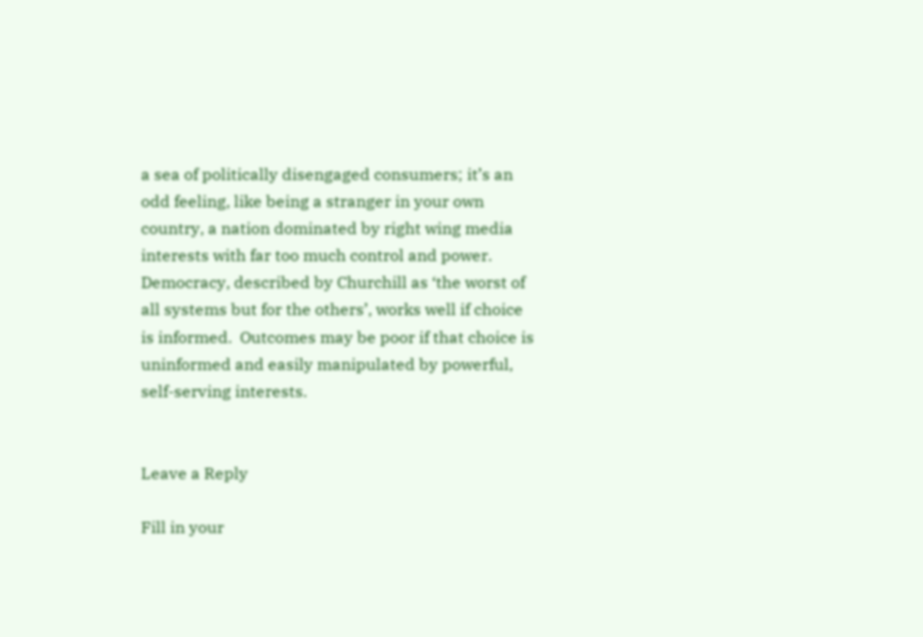a sea of politically disengaged consumers; it’s an odd feeling, like being a stranger in your own country, a nation dominated by right wing media interests with far too much control and power.  Democracy, described by Churchill as ‘the worst of all systems but for the others’, works well if choice is informed.  Outcomes may be poor if that choice is uninformed and easily manipulated by powerful, self-serving interests.


Leave a Reply

Fill in your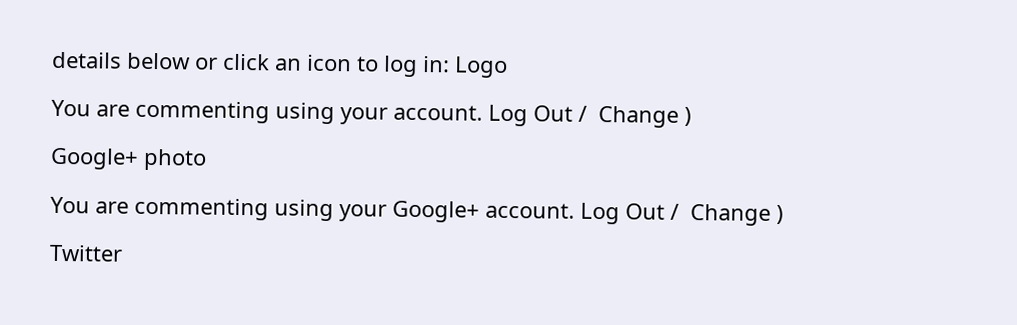details below or click an icon to log in: Logo

You are commenting using your account. Log Out /  Change )

Google+ photo

You are commenting using your Google+ account. Log Out /  Change )

Twitter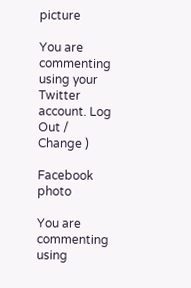picture

You are commenting using your Twitter account. Log Out /  Change )

Facebook photo

You are commenting using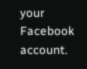your Facebook account.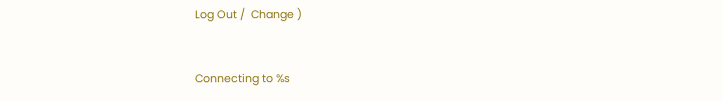Log Out /  Change )


Connecting to %s